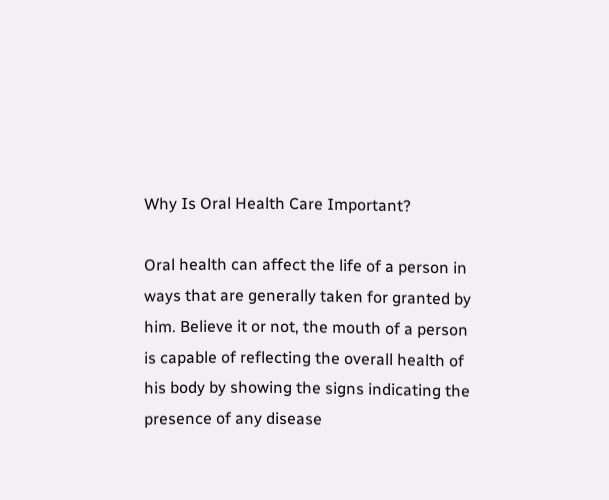Why Is Oral Health Care Important?

Oral health can affect the life of a person in ways that are generally taken for granted by him. Believe it or not, the mouth of a person is capable of reflecting the overall health of his body by showing the signs indicating the presence of any disease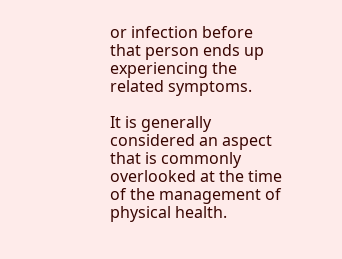or infection before that person ends up experiencing the related symptoms.

It is generally considered an aspect that is commonly overlooked at the time of the management of physical health.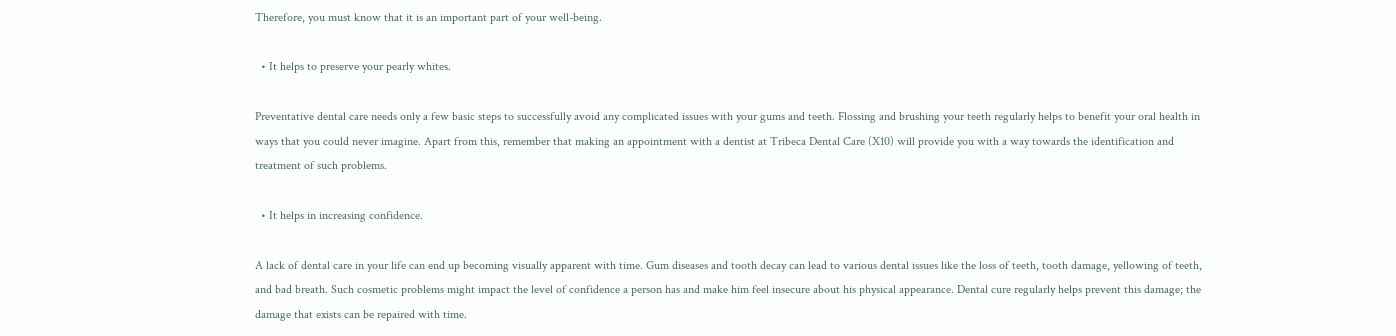Therefore, you must know that it is an important part of your well-being.

  • It helps to preserve your pearly whites.

Preventative dental care needs only a few basic steps to successfully avoid any complicated issues with your gums and teeth. Flossing and brushing your teeth regularly helps to benefit your oral health in ways that you could never imagine. Apart from this, remember that making an appointment with a dentist at Tribeca Dental Care (X10) will provide you with a way towards the identification and treatment of such problems.

  • It helps in increasing confidence.

A lack of dental care in your life can end up becoming visually apparent with time. Gum diseases and tooth decay can lead to various dental issues like the loss of teeth, tooth damage, yellowing of teeth, and bad breath. Such cosmetic problems might impact the level of confidence a person has and make him feel insecure about his physical appearance. Dental cure regularly helps prevent this damage; the damage that exists can be repaired with time.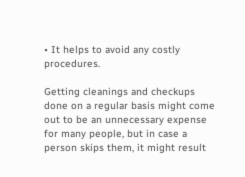• It helps to avoid any costly procedures.

Getting cleanings and checkups done on a regular basis might come out to be an unnecessary expense for many people, but in case a person skips them, it might result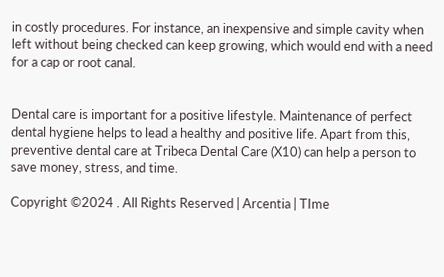in costly procedures. For instance, an inexpensive and simple cavity when left without being checked can keep growing, which would end with a need for a cap or root canal.


Dental care is important for a positive lifestyle. Maintenance of perfect dental hygiene helps to lead a healthy and positive life. Apart from this, preventive dental care at Tribeca Dental Care (X10) can help a person to save money, stress, and time.

Copyright ©2024 . All Rights Reserved | Arcentia | TIme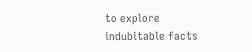to explore indubitable facts